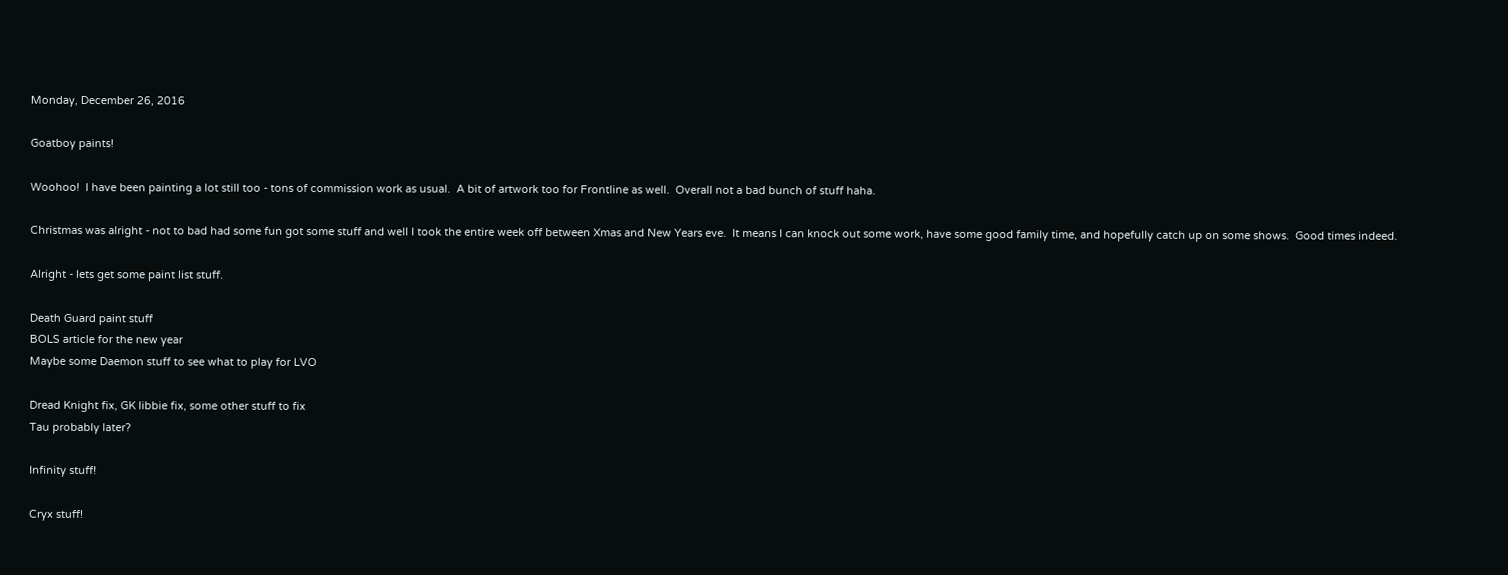Monday, December 26, 2016

Goatboy paints!

Woohoo!  I have been painting a lot still too - tons of commission work as usual.  A bit of artwork too for Frontline as well.  Overall not a bad bunch of stuff haha.

Christmas was alright - not to bad had some fun got some stuff and well I took the entire week off between Xmas and New Years eve.  It means I can knock out some work, have some good family time, and hopefully catch up on some shows.  Good times indeed.

Alright - lets get some paint list stuff.

Death Guard paint stuff
BOLS article for the new year
Maybe some Daemon stuff to see what to play for LVO

Dread Knight fix, GK libbie fix, some other stuff to fix
Tau probably later?

Infinity stuff!

Cryx stuff!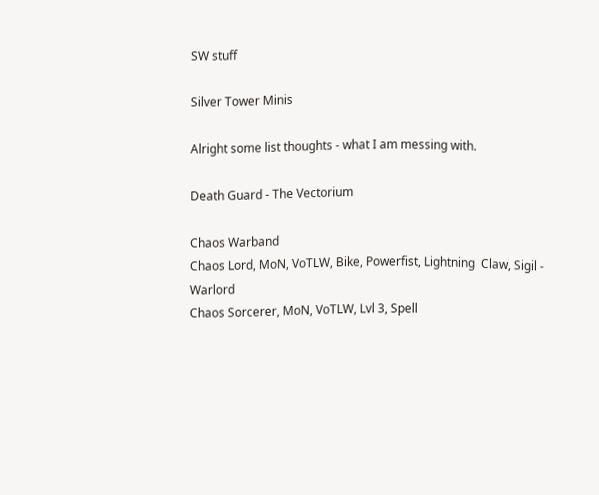SW stuff

Silver Tower Minis

Alright some list thoughts - what I am messing with.

Death Guard - The Vectorium

Chaos Warband
Chaos Lord, MoN, VoTLW, Bike, Powerfist, Lightning  Claw, Sigil - Warlord
Chaos Sorcerer, MoN, VoTLW, Lvl 3, Spell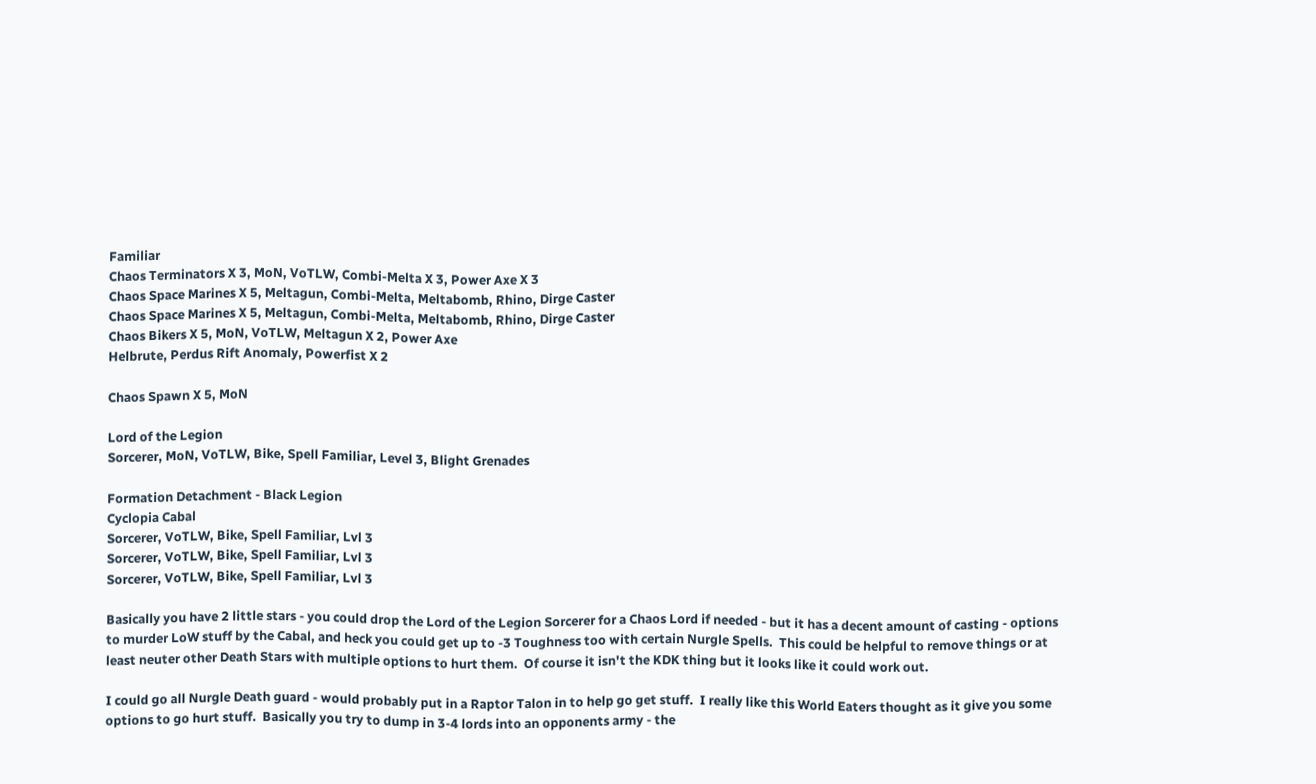Familiar
Chaos Terminators X 3, MoN, VoTLW, Combi-Melta X 3, Power Axe X 3
Chaos Space Marines X 5, Meltagun, Combi-Melta, Meltabomb, Rhino, Dirge Caster
Chaos Space Marines X 5, Meltagun, Combi-Melta, Meltabomb, Rhino, Dirge Caster
Chaos Bikers X 5, MoN, VoTLW, Meltagun X 2, Power Axe
Helbrute, Perdus Rift Anomaly, Powerfist X 2

Chaos Spawn X 5, MoN

Lord of the Legion
Sorcerer, MoN, VoTLW, Bike, Spell Familiar, Level 3, Blight Grenades

Formation Detachment - Black Legion
Cyclopia Cabal
Sorcerer, VoTLW, Bike, Spell Familiar, Lvl 3
Sorcerer, VoTLW, Bike, Spell Familiar, Lvl 3
Sorcerer, VoTLW, Bike, Spell Familiar, Lvl 3

Basically you have 2 little stars - you could drop the Lord of the Legion Sorcerer for a Chaos Lord if needed - but it has a decent amount of casting - options to murder LoW stuff by the Cabal, and heck you could get up to -3 Toughness too with certain Nurgle Spells.  This could be helpful to remove things or at least neuter other Death Stars with multiple options to hurt them.  Of course it isn't the KDK thing but it looks like it could work out.

I could go all Nurgle Death guard - would probably put in a Raptor Talon in to help go get stuff.  I really like this World Eaters thought as it give you some options to go hurt stuff.  Basically you try to dump in 3-4 lords into an opponents army - the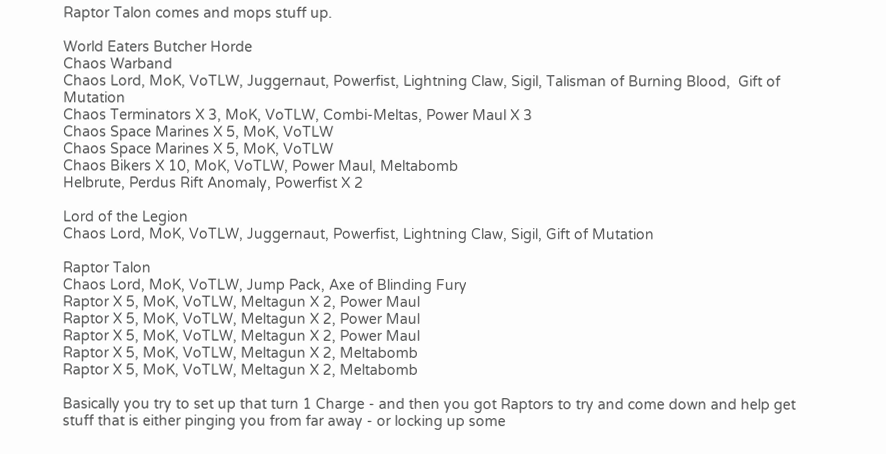Raptor Talon comes and mops stuff up.

World Eaters Butcher Horde
Chaos Warband
Chaos Lord, MoK, VoTLW, Juggernaut, Powerfist, Lightning Claw, Sigil, Talisman of Burning Blood,  Gift of Mutation
Chaos Terminators X 3, MoK, VoTLW, Combi-Meltas, Power Maul X 3
Chaos Space Marines X 5, MoK, VoTLW
Chaos Space Marines X 5, MoK, VoTLW
Chaos Bikers X 10, MoK, VoTLW, Power Maul, Meltabomb
Helbrute, Perdus Rift Anomaly, Powerfist X 2

Lord of the Legion
Chaos Lord, MoK, VoTLW, Juggernaut, Powerfist, Lightning Claw, Sigil, Gift of Mutation

Raptor Talon
Chaos Lord, MoK, VoTLW, Jump Pack, Axe of Blinding Fury
Raptor X 5, MoK, VoTLW, Meltagun X 2, Power Maul
Raptor X 5, MoK, VoTLW, Meltagun X 2, Power Maul
Raptor X 5, MoK, VoTLW, Meltagun X 2, Power Maul
Raptor X 5, MoK, VoTLW, Meltagun X 2, Meltabomb
Raptor X 5, MoK, VoTLW, Meltagun X 2, Meltabomb

Basically you try to set up that turn 1 Charge - and then you got Raptors to try and come down and help get stuff that is either pinging you from far away - or locking up some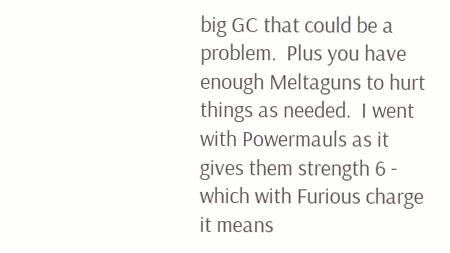big GC that could be a problem.  Plus you have enough Meltaguns to hurt things as needed.  I went with Powermauls as it gives them strength 6 - which with Furious charge it means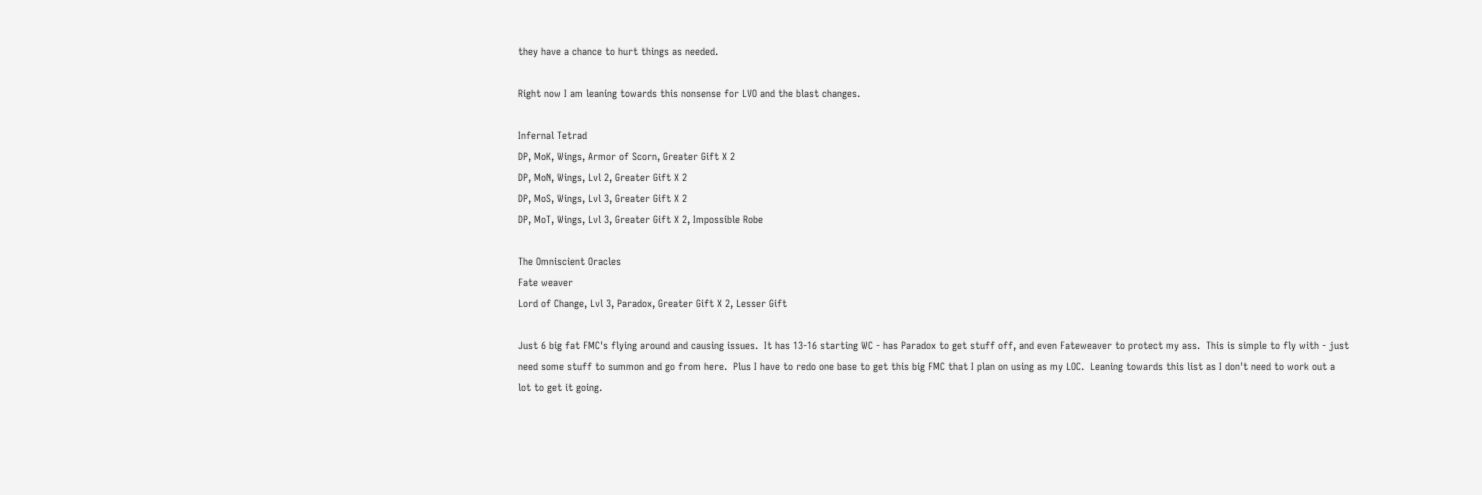they have a chance to hurt things as needed.

Right now I am leaning towards this nonsense for LVO and the blast changes.

Infernal Tetrad
DP, MoK, Wings, Armor of Scorn, Greater Gift X 2
DP, MoN, Wings, Lvl 2, Greater Gift X 2
DP, MoS, Wings, Lvl 3, Greater Gift X 2
DP, MoT, Wings, Lvl 3, Greater Gift X 2, Impossible Robe

The Omniscient Oracles
Fate weaver
Lord of Change, Lvl 3, Paradox, Greater Gift X 2, Lesser Gift

Just 6 big fat FMC's flying around and causing issues.  It has 13-16 starting WC - has Paradox to get stuff off, and even Fateweaver to protect my ass.  This is simple to fly with - just need some stuff to summon and go from here.  Plus I have to redo one base to get this big FMC that I plan on using as my LOC.  Leaning towards this list as I don't need to work out a lot to get it going.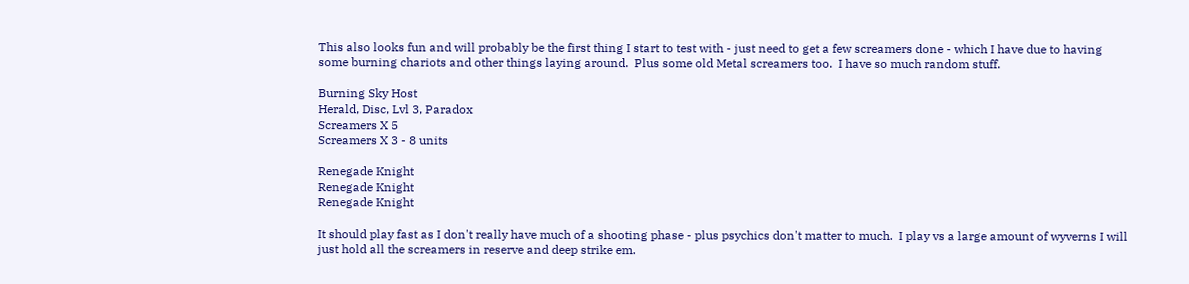This also looks fun and will probably be the first thing I start to test with - just need to get a few screamers done - which I have due to having some burning chariots and other things laying around.  Plus some old Metal screamers too.  I have so much random stuff.

Burning Sky Host
Herald, Disc, Lvl 3, Paradox
Screamers X 5
Screamers X 3 - 8 units

Renegade Knight
Renegade Knight
Renegade Knight

It should play fast as I don't really have much of a shooting phase - plus psychics don't matter to much.  I play vs a large amount of wyverns I will just hold all the screamers in reserve and deep strike em.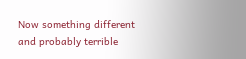Now something different and probably terrible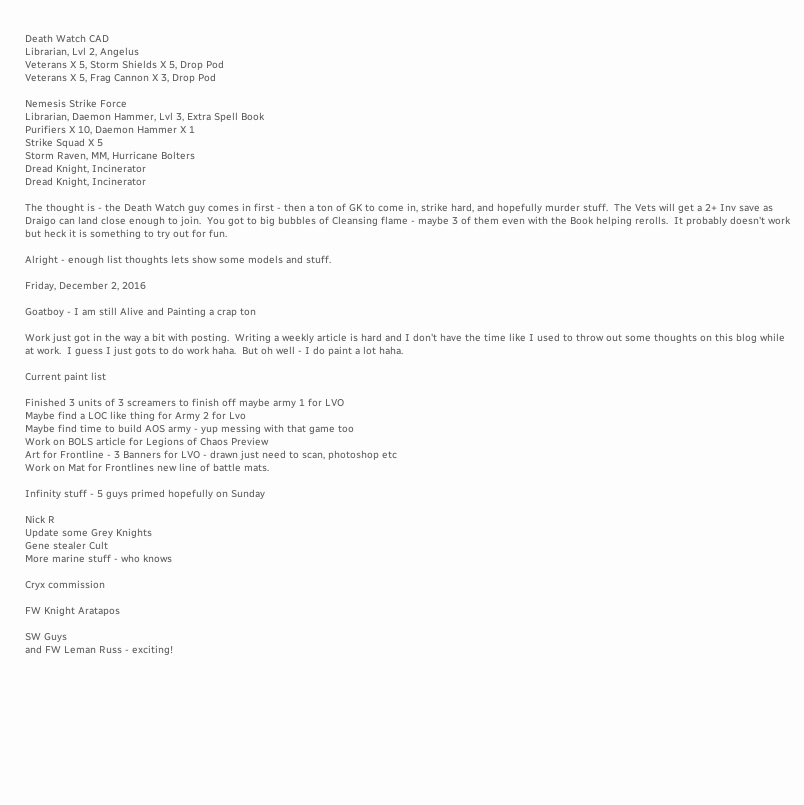Death Watch CAD
Librarian, Lvl 2, Angelus
Veterans X 5, Storm Shields X 5, Drop Pod
Veterans X 5, Frag Cannon X 3, Drop Pod

Nemesis Strike Force
Librarian, Daemon Hammer, Lvl 3, Extra Spell Book
Purifiers X 10, Daemon Hammer X 1
Strike Squad X 5
Storm Raven, MM, Hurricane Bolters
Dread Knight, Incinerator
Dread Knight, Incinerator

The thought is - the Death Watch guy comes in first - then a ton of GK to come in, strike hard, and hopefully murder stuff.  The Vets will get a 2+ Inv save as Draigo can land close enough to join.  You got to big bubbles of Cleansing flame - maybe 3 of them even with the Book helping rerolls.  It probably doesn't work but heck it is something to try out for fun.

Alright - enough list thoughts lets show some models and stuff.

Friday, December 2, 2016

Goatboy - I am still Alive and Painting a crap ton

Work just got in the way a bit with posting.  Writing a weekly article is hard and I don't have the time like I used to throw out some thoughts on this blog while at work.  I guess I just gots to do work haha.  But oh well - I do paint a lot haha.

Current paint list

Finished 3 units of 3 screamers to finish off maybe army 1 for LVO
Maybe find a LOC like thing for Army 2 for Lvo
Maybe find time to build AOS army - yup messing with that game too
Work on BOLS article for Legions of Chaos Preview
Art for Frontline - 3 Banners for LVO - drawn just need to scan, photoshop etc
Work on Mat for Frontlines new line of battle mats.

Infinity stuff - 5 guys primed hopefully on Sunday

Nick R
Update some Grey Knights
Gene stealer Cult
More marine stuff - who knows

Cryx commission

FW Knight Aratapos

SW Guys
and FW Leman Russ - exciting!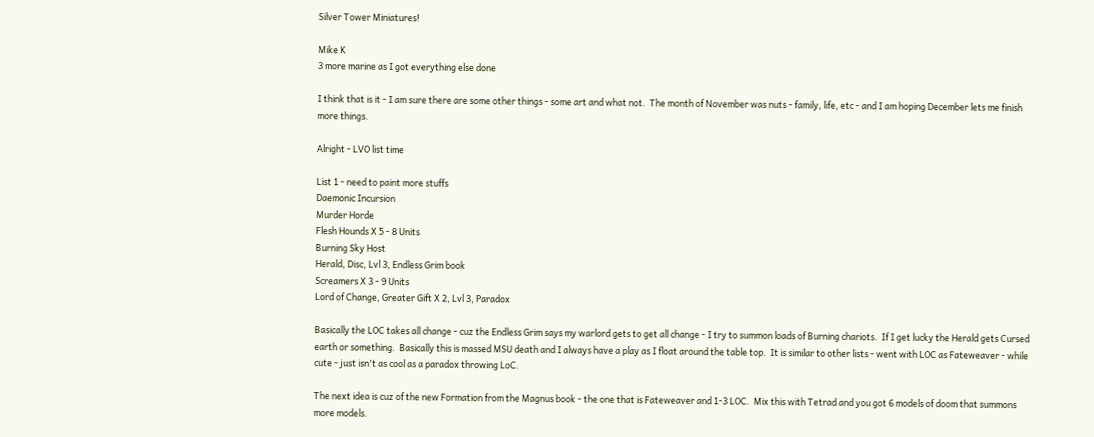Silver Tower Miniatures!

Mike K
3 more marine as I got everything else done

I think that is it - I am sure there are some other things - some art and what not.  The month of November was nuts - family, life, etc - and I am hoping December lets me finish more things.

Alright - LVO list time

List 1 - need to paint more stuffs
Daemonic Incursion
Murder Horde
Flesh Hounds X 5 - 8 Units
Burning Sky Host
Herald, Disc, Lvl 3, Endless Grim book
Screamers X 3 - 9 Units
Lord of Change, Greater Gift X 2, Lvl 3, Paradox

Basically the LOC takes all change - cuz the Endless Grim says my warlord gets to get all change - I try to summon loads of Burning chariots.  If I get lucky the Herald gets Cursed earth or something.  Basically this is massed MSU death and I always have a play as I float around the table top.  It is similar to other lists - went with LOC as Fateweaver - while cute - just isn't as cool as a paradox throwing LoC.

The next idea is cuz of the new Formation from the Magnus book - the one that is Fateweaver and 1-3 LOC.  Mix this with Tetrad and you got 6 models of doom that summons more models.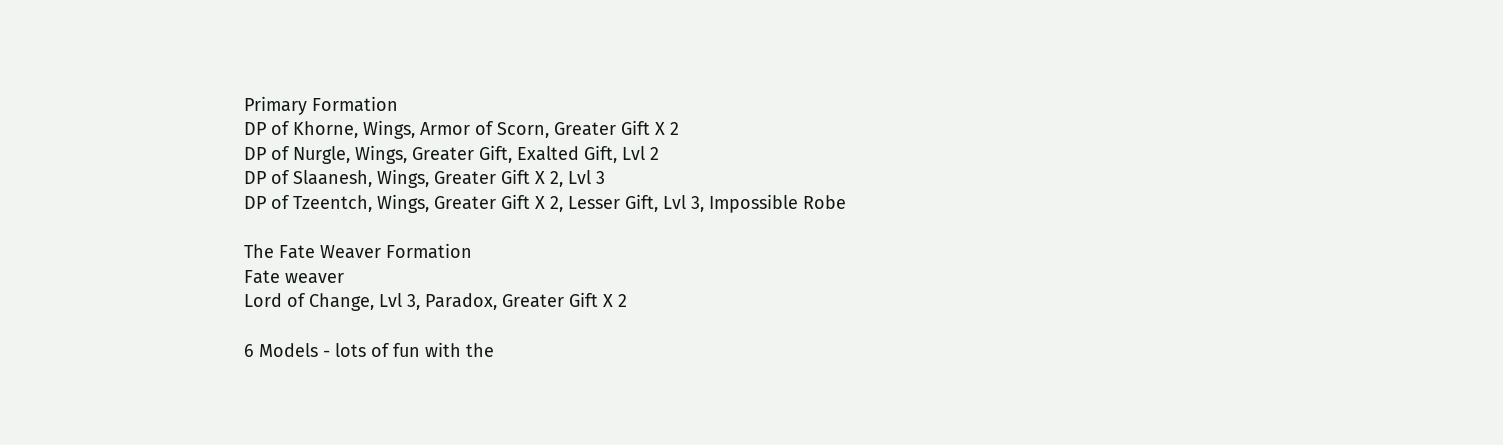Primary Formation
DP of Khorne, Wings, Armor of Scorn, Greater Gift X 2
DP of Nurgle, Wings, Greater Gift, Exalted Gift, Lvl 2
DP of Slaanesh, Wings, Greater Gift X 2, Lvl 3
DP of Tzeentch, Wings, Greater Gift X 2, Lesser Gift, Lvl 3, Impossible Robe

The Fate Weaver Formation
Fate weaver
Lord of Change, Lvl 3, Paradox, Greater Gift X 2

6 Models - lots of fun with the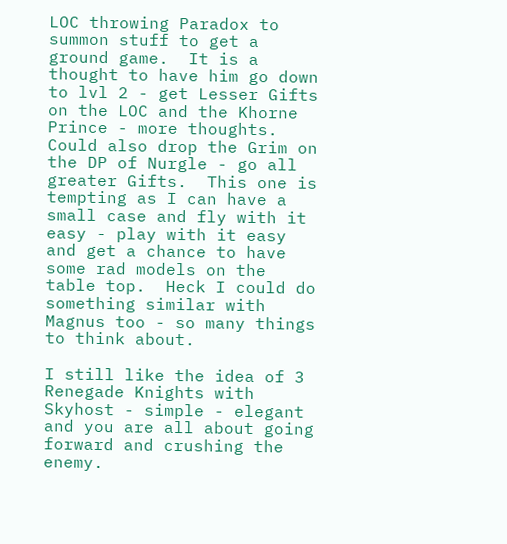LOC throwing Paradox to summon stuff to get a ground game.  It is a thought to have him go down to lvl 2 - get Lesser Gifts on the LOC and the Khorne Prince - more thoughts.  Could also drop the Grim on the DP of Nurgle - go all greater Gifts.  This one is tempting as I can have a small case and fly with it easy - play with it easy and get a chance to have some rad models on the table top.  Heck I could do something similar with Magnus too - so many things to think about.

I still like the idea of 3 Renegade Knights with Skyhost - simple - elegant and you are all about going forward and crushing the enemy.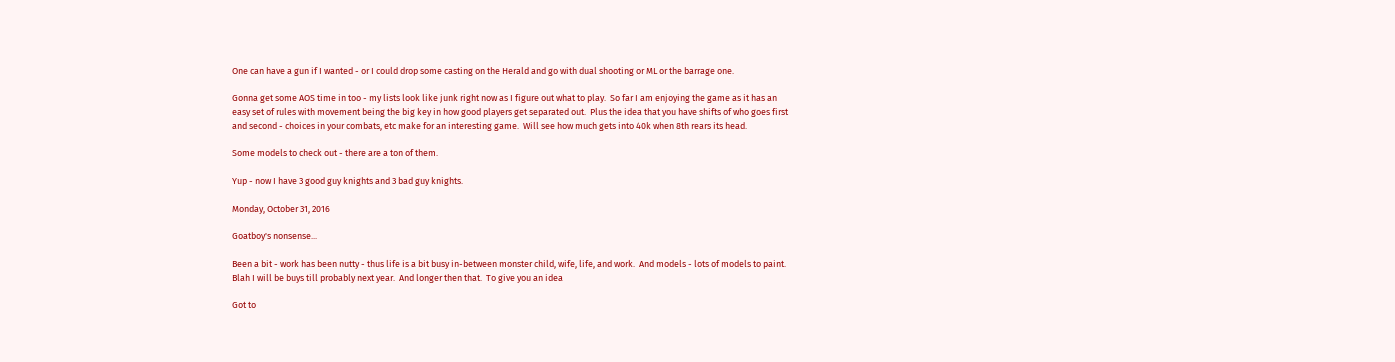One can have a gun if I wanted - or I could drop some casting on the Herald and go with dual shooting or ML or the barrage one.

Gonna get some AOS time in too - my lists look like junk right now as I figure out what to play.  So far I am enjoying the game as it has an easy set of rules with movement being the big key in how good players get separated out.  Plus the idea that you have shifts of who goes first and second - choices in your combats, etc make for an interesting game.  Will see how much gets into 40k when 8th rears its head.

Some models to check out - there are a ton of them.

Yup - now I have 3 good guy knights and 3 bad guy knights.

Monday, October 31, 2016

Goatboy's nonsense...

Been a bit - work has been nutty - thus life is a bit busy in-between monster child, wife, life, and work.  And models - lots of models to paint.  Blah I will be buys till probably next year.  And longer then that.  To give you an idea

Got to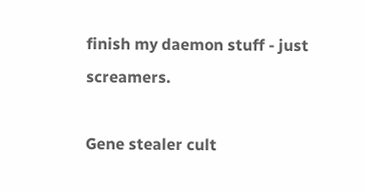finish my daemon stuff - just screamers.

Gene stealer cult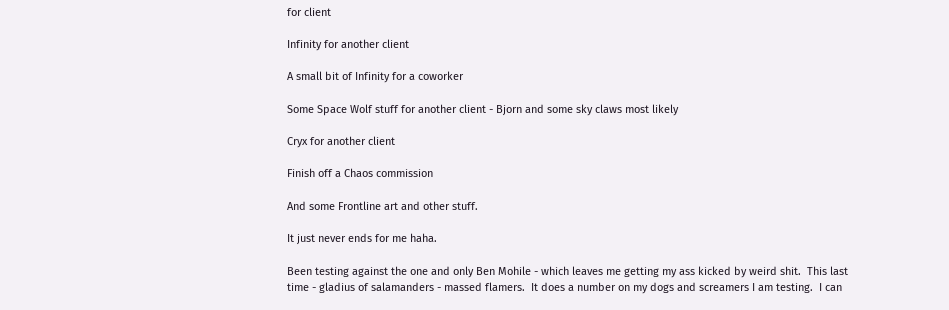for client

Infinity for another client

A small bit of Infinity for a coworker

Some Space Wolf stuff for another client - Bjorn and some sky claws most likely

Cryx for another client

Finish off a Chaos commission

And some Frontline art and other stuff.

It just never ends for me haha.

Been testing against the one and only Ben Mohile - which leaves me getting my ass kicked by weird shit.  This last time - gladius of salamanders - massed flamers.  It does a number on my dogs and screamers I am testing.  I can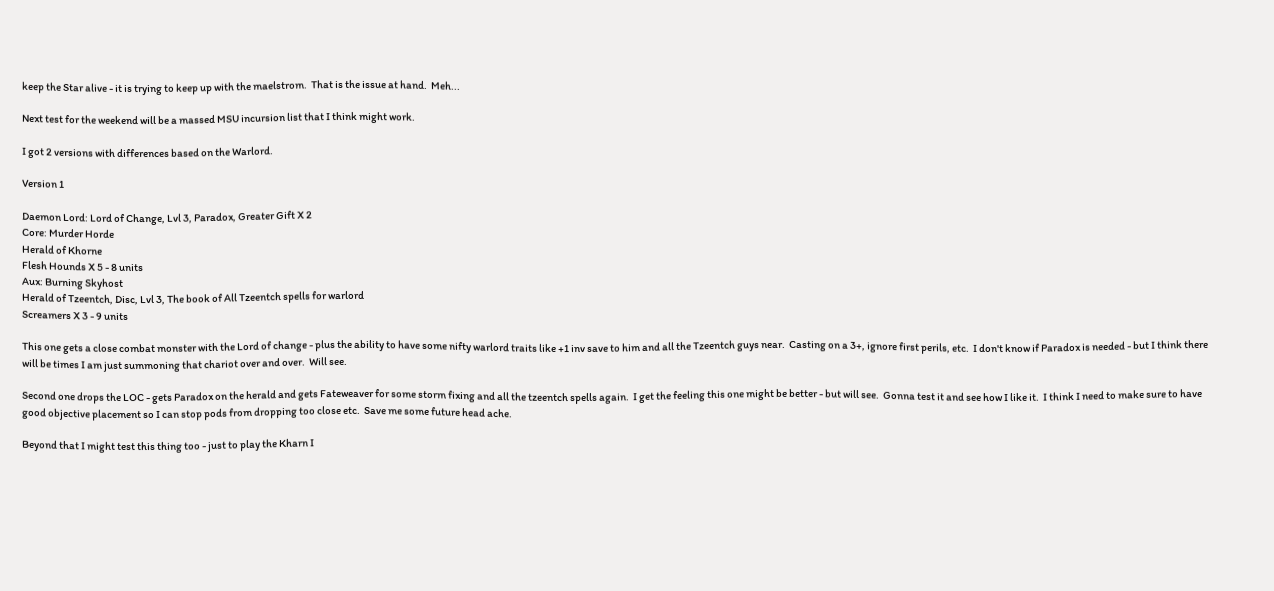keep the Star alive - it is trying to keep up with the maelstrom.  That is the issue at hand.  Meh...

Next test for the weekend will be a massed MSU incursion list that I think might work.

I got 2 versions with differences based on the Warlord.

Version 1

Daemon Lord: Lord of Change, Lvl 3, Paradox, Greater Gift X 2
Core: Murder Horde
Herald of Khorne
Flesh Hounds X 5 - 8 units
Aux: Burning Skyhost
Herald of Tzeentch, Disc, Lvl 3, The book of All Tzeentch spells for warlord
Screamers X 3 - 9 units

This one gets a close combat monster with the Lord of change - plus the ability to have some nifty warlord traits like +1 inv save to him and all the Tzeentch guys near.  Casting on a 3+, ignore first perils, etc.  I don't know if Paradox is needed - but I think there will be times I am just summoning that chariot over and over.  Will see.

Second one drops the LOC - gets Paradox on the herald and gets Fateweaver for some storm fixing and all the tzeentch spells again.  I get the feeling this one might be better - but will see.  Gonna test it and see how I like it.  I think I need to make sure to have good objective placement so I can stop pods from dropping too close etc.  Save me some future head ache.

Beyond that I might test this thing too - just to play the Kharn I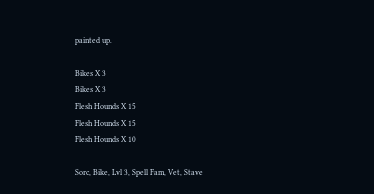painted up.

Bikes X 3
Bikes X 3
Flesh Hounds X 15
Flesh Hounds X 15
Flesh Hounds X 10

Sorc, Bike, Lvl 3, Spell Fam, Vet, Stave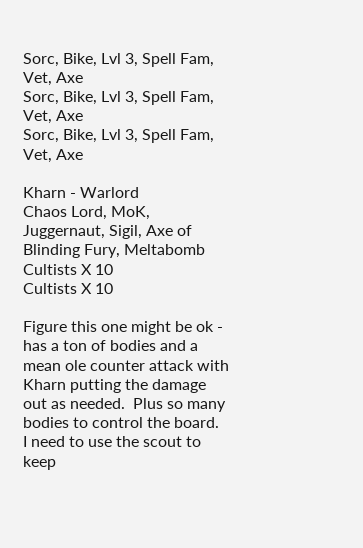Sorc, Bike, Lvl 3, Spell Fam, Vet, Axe
Sorc, Bike, Lvl 3, Spell Fam, Vet, Axe
Sorc, Bike, Lvl 3, Spell Fam, Vet, Axe

Kharn - Warlord
Chaos Lord, MoK, Juggernaut, Sigil, Axe of Blinding Fury, Meltabomb
Cultists X 10
Cultists X 10

Figure this one might be ok - has a ton of bodies and a mean ole counter attack with Kharn putting the damage out as needed.  Plus so many bodies to control the board.  I need to use the scout to keep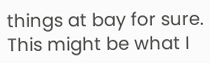things at bay for sure.  This might be what I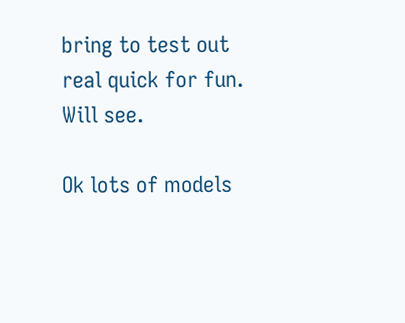bring to test out real quick for fun.  Will see.

Ok lots of models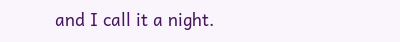and I call it a night.